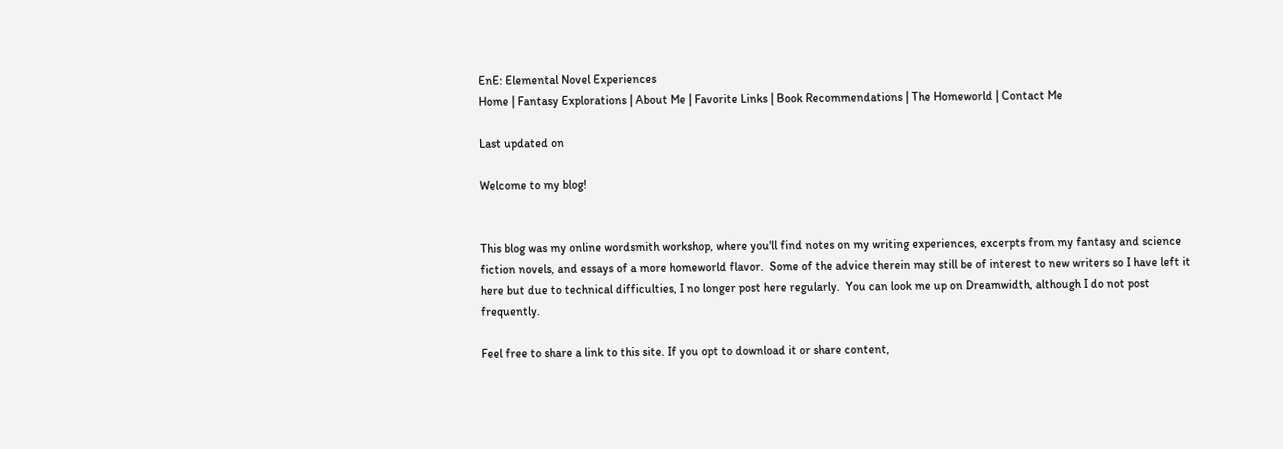EnE: Elemental Novel Experiences
Home | Fantasy Explorations | About Me | Favorite Links | Book Recommendations | The Homeworld | Contact Me

Last updated on

Welcome to my blog!


This blog was my online wordsmith workshop, where you'll find notes on my writing experiences, excerpts from my fantasy and science fiction novels, and essays of a more homeworld flavor.  Some of the advice therein may still be of interest to new writers so I have left it here but due to technical difficulties, I no longer post here regularly.  You can look me up on Dreamwidth, although I do not post frequently.

Feel free to share a link to this site. If you opt to download it or share content,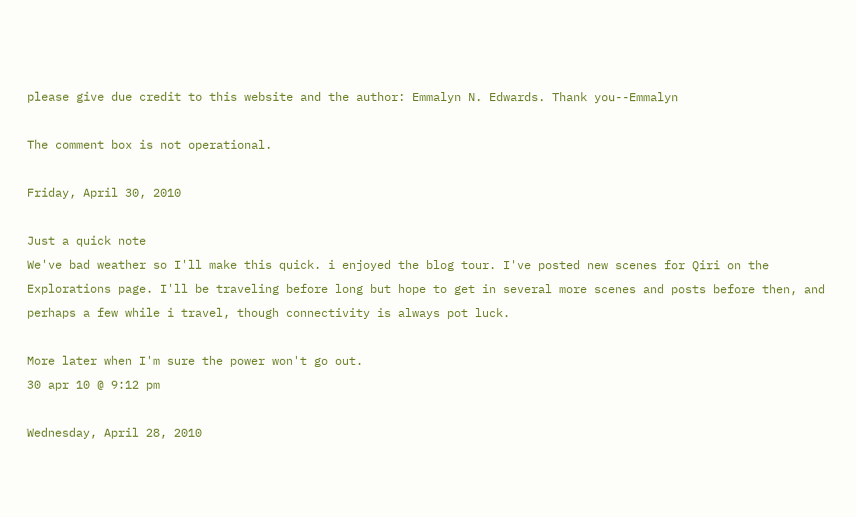please give due credit to this website and the author: Emmalyn N. Edwards. Thank you--Emmalyn

The comment box is not operational.

Friday, April 30, 2010

Just a quick note
We've bad weather so I'll make this quick. i enjoyed the blog tour. I've posted new scenes for Qiri on the Explorations page. I'll be traveling before long but hope to get in several more scenes and posts before then, and perhaps a few while i travel, though connectivity is always pot luck.

More later when I'm sure the power won't go out.
30 apr 10 @ 9:12 pm

Wednesday, April 28, 2010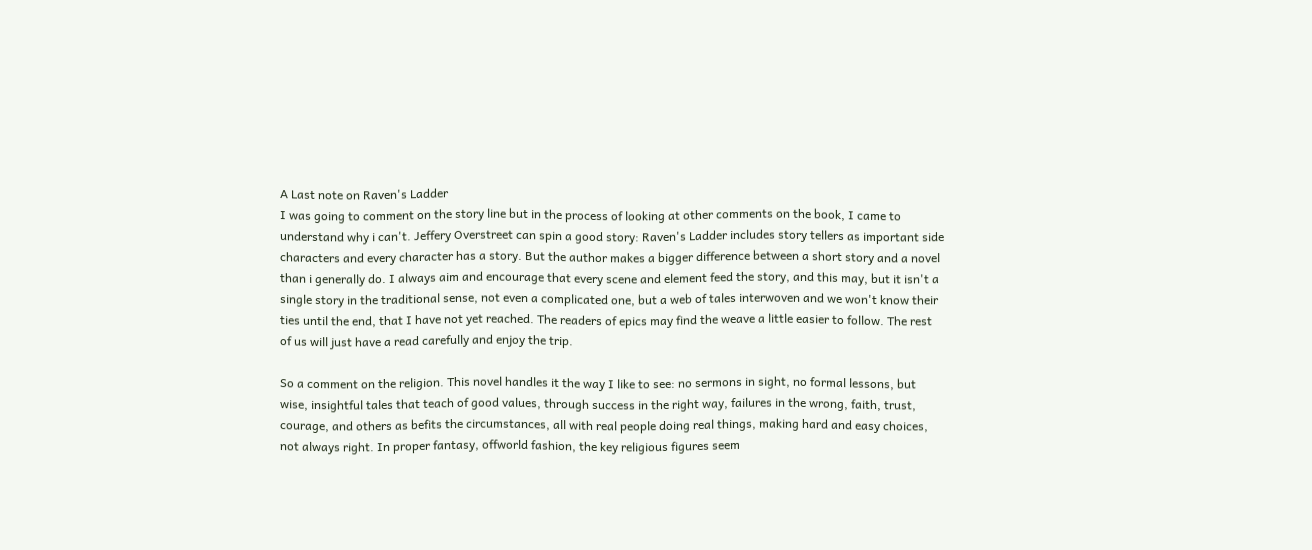A Last note on Raven's Ladder
I was going to comment on the story line but in the process of looking at other comments on the book, I came to understand why i can't. Jeffery Overstreet can spin a good story: Raven's Ladder includes story tellers as important side characters and every character has a story. But the author makes a bigger difference between a short story and a novel than i generally do. I always aim and encourage that every scene and element feed the story, and this may, but it isn't a single story in the traditional sense, not even a complicated one, but a web of tales interwoven and we won't know their ties until the end, that I have not yet reached. The readers of epics may find the weave a little easier to follow. The rest of us will just have a read carefully and enjoy the trip.

So a comment on the religion. This novel handles it the way I like to see: no sermons in sight, no formal lessons, but wise, insightful tales that teach of good values, through success in the right way, failures in the wrong, faith, trust, courage, and others as befits the circumstances, all with real people doing real things, making hard and easy choices, not always right. In proper fantasy, offworld fashion, the key religious figures seem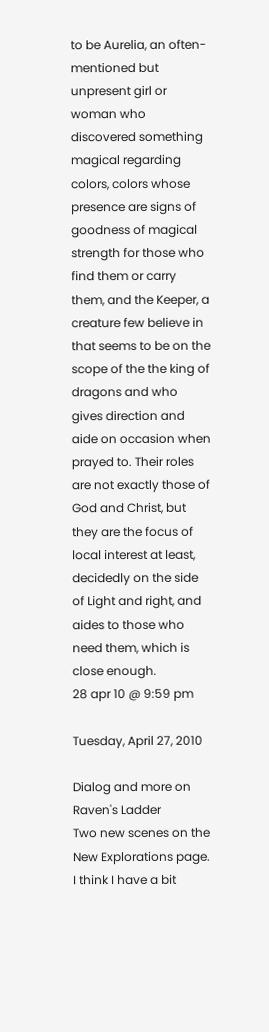to be Aurelia, an often-mentioned but unpresent girl or woman who discovered something magical regarding colors, colors whose presence are signs of goodness of magical strength for those who find them or carry them, and the Keeper, a creature few believe in that seems to be on the scope of the the king of dragons and who gives direction and aide on occasion when prayed to. Their roles are not exactly those of God and Christ, but they are the focus of local interest at least, decidedly on the side of Light and right, and aides to those who need them, which is close enough.
28 apr 10 @ 9:59 pm

Tuesday, April 27, 2010

Dialog and more on Raven's Ladder
Two new scenes on the New Explorations page. I think I have a bit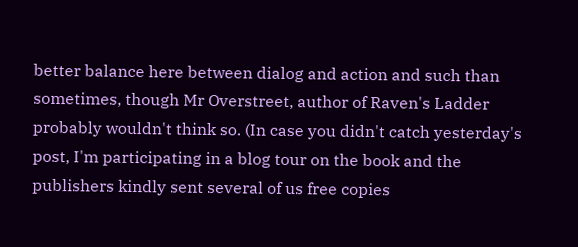better balance here between dialog and action and such than sometimes, though Mr Overstreet, author of Raven's Ladder probably wouldn't think so. (In case you didn't catch yesterday's post, I'm participating in a blog tour on the book and the publishers kindly sent several of us free copies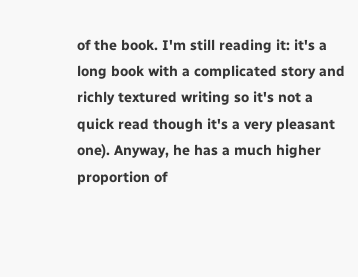of the book. I'm still reading it: it's a long book with a complicated story and richly textured writing so it's not a quick read though it's a very pleasant one). Anyway, he has a much higher proportion of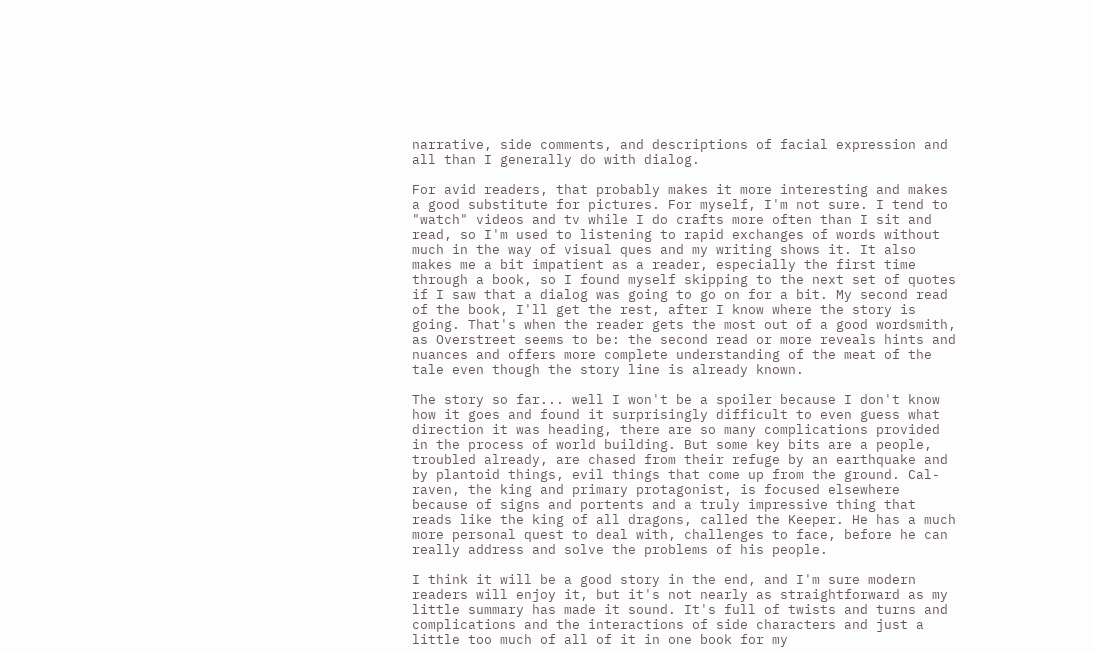narrative, side comments, and descriptions of facial expression and all than I generally do with dialog.

For avid readers, that probably makes it more interesting and makes a good substitute for pictures. For myself, I'm not sure. I tend to "watch" videos and tv while I do crafts more often than I sit and read, so I'm used to listening to rapid exchanges of words without much in the way of visual ques and my writing shows it. It also makes me a bit impatient as a reader, especially the first time through a book, so I found myself skipping to the next set of quotes if I saw that a dialog was going to go on for a bit. My second read of the book, I'll get the rest, after I know where the story is going. That's when the reader gets the most out of a good wordsmith, as Overstreet seems to be: the second read or more reveals hints and nuances and offers more complete understanding of the meat of the tale even though the story line is already known.

The story so far... well I won't be a spoiler because I don't know how it goes and found it surprisingly difficult to even guess what direction it was heading, there are so many complications provided in the process of world building. But some key bits are a people, troubled already, are chased from their refuge by an earthquake and by plantoid things, evil things that come up from the ground. Cal-raven, the king and primary protagonist, is focused elsewhere because of signs and portents and a truly impressive thing that reads like the king of all dragons, called the Keeper. He has a much more personal quest to deal with, challenges to face, before he can really address and solve the problems of his people.

I think it will be a good story in the end, and I'm sure modern readers will enjoy it, but it's not nearly as straightforward as my little summary has made it sound. It's full of twists and turns and complications and the interactions of side characters and just a little too much of all of it in one book for my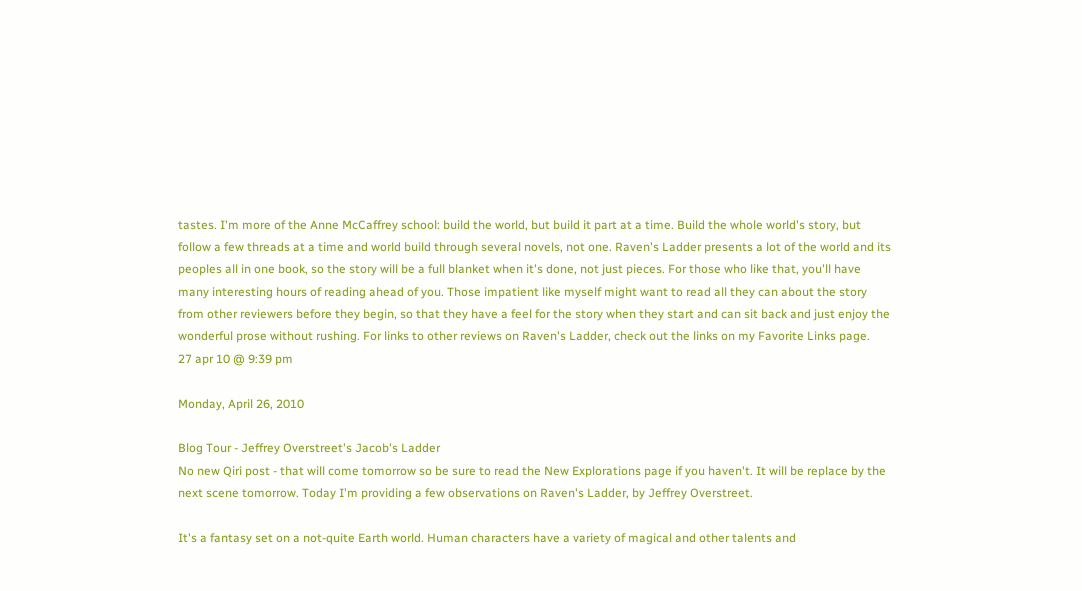tastes. I'm more of the Anne McCaffrey school: build the world, but build it part at a time. Build the whole world's story, but follow a few threads at a time and world build through several novels, not one. Raven's Ladder presents a lot of the world and its peoples all in one book, so the story will be a full blanket when it's done, not just pieces. For those who like that, you'll have many interesting hours of reading ahead of you. Those impatient like myself might want to read all they can about the story from other reviewers before they begin, so that they have a feel for the story when they start and can sit back and just enjoy the wonderful prose without rushing. For links to other reviews on Raven's Ladder, check out the links on my Favorite Links page.
27 apr 10 @ 9:39 pm

Monday, April 26, 2010

Blog Tour - Jeffrey Overstreet's Jacob's Ladder
No new Qiri post - that will come tomorrow so be sure to read the New Explorations page if you haven't. It will be replace by the next scene tomorrow. Today I'm providing a few observations on Raven's Ladder, by Jeffrey Overstreet.

It's a fantasy set on a not-quite Earth world. Human characters have a variety of magical and other talents and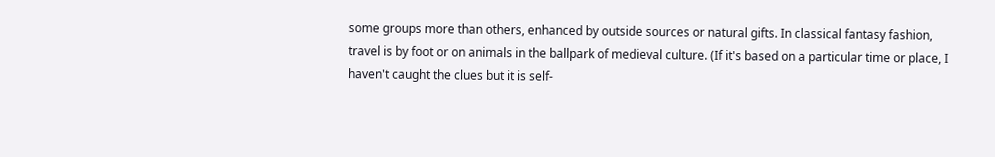some groups more than others, enhanced by outside sources or natural gifts. In classical fantasy fashion, travel is by foot or on animals in the ballpark of medieval culture. (If it's based on a particular time or place, I haven't caught the clues but it is self-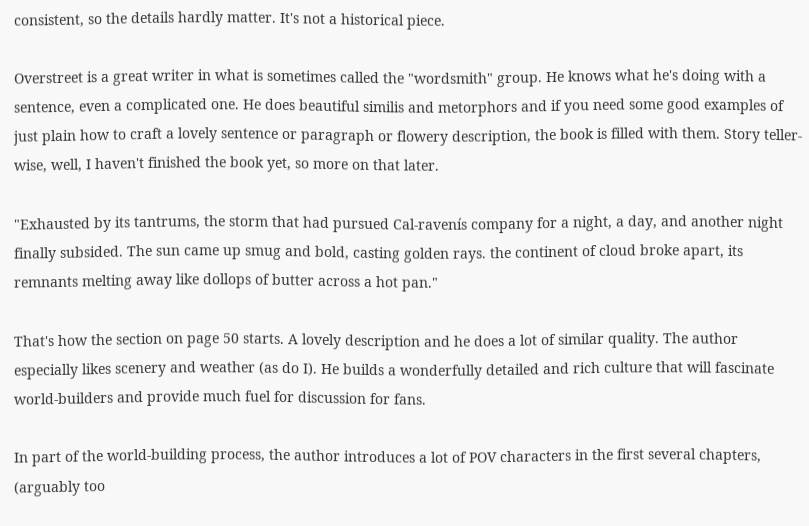consistent, so the details hardly matter. It's not a historical piece.

Overstreet is a great writer in what is sometimes called the "wordsmith" group. He knows what he's doing with a sentence, even a complicated one. He does beautiful similis and metorphors and if you need some good examples of just plain how to craft a lovely sentence or paragraph or flowery description, the book is filled with them. Story teller-wise, well, I haven't finished the book yet, so more on that later.

"Exhausted by its tantrums, the storm that had pursued Cal-ravenís company for a night, a day, and another night finally subsided. The sun came up smug and bold, casting golden rays. the continent of cloud broke apart, its remnants melting away like dollops of butter across a hot pan."

That's how the section on page 50 starts. A lovely description and he does a lot of similar quality. The author especially likes scenery and weather (as do I). He builds a wonderfully detailed and rich culture that will fascinate world-builders and provide much fuel for discussion for fans.

In part of the world-building process, the author introduces a lot of POV characters in the first several chapters, (arguably too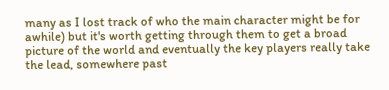many as I lost track of who the main character might be for awhile) but it's worth getting through them to get a broad picture of the world and eventually the key players really take the lead, somewhere past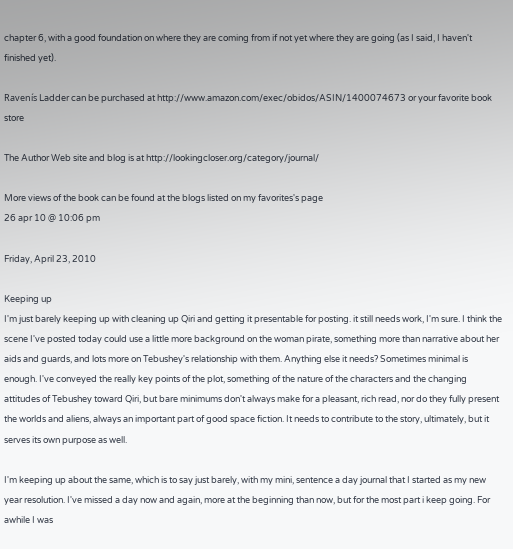chapter 6, with a good foundation on where they are coming from if not yet where they are going (as I said, I haven't finished yet).

Ravenís Ladder can be purchased at http://www.amazon.com/exec/obidos/ASIN/1400074673 or your favorite book store

The Author Web site and blog is at http://lookingcloser.org/category/journal/

More views of the book can be found at the blogs listed on my favorites's page
26 apr 10 @ 10:06 pm

Friday, April 23, 2010

Keeping up
I'm just barely keeping up with cleaning up Qiri and getting it presentable for posting. it still needs work, I'm sure. I think the scene I've posted today could use a little more background on the woman pirate, something more than narrative about her aids and guards, and lots more on Tebushey's relationship with them. Anything else it needs? Sometimes minimal is enough. I've conveyed the really key points of the plot, something of the nature of the characters and the changing attitudes of Tebushey toward Qiri, but bare minimums don't always make for a pleasant, rich read, nor do they fully present the worlds and aliens, always an important part of good space fiction. It needs to contribute to the story, ultimately, but it serves its own purpose as well.

I'm keeping up about the same, which is to say just barely, with my mini, sentence a day journal that I started as my new year resolution. I've missed a day now and again, more at the beginning than now, but for the most part i keep going. For awhile I was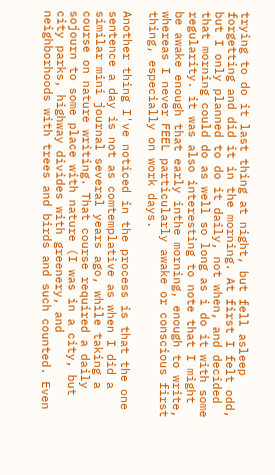trying to do it last thing at night, but fell asleep forgetting and did it in the morning. At first I felt odd, but I only planned to do it daily, not when, and decided that morning could do as well so long as i do it with some regularity. it was also interesting to note that I might be awake enough that early inthe morning, enough to write, whereas I never FEEL particularly awake or conscious first thing, especially on work days.

Another thing I've noticed in the process is that the one sentence a day is not as comtemplative as when I did a similar mini journal several years ago, while taking a course on nature writing. That course required a daily sojourn to some place with nature (I was in a city, but city parks, highway divides with greenery, and neighborhoods with trees and birds and such counted. Even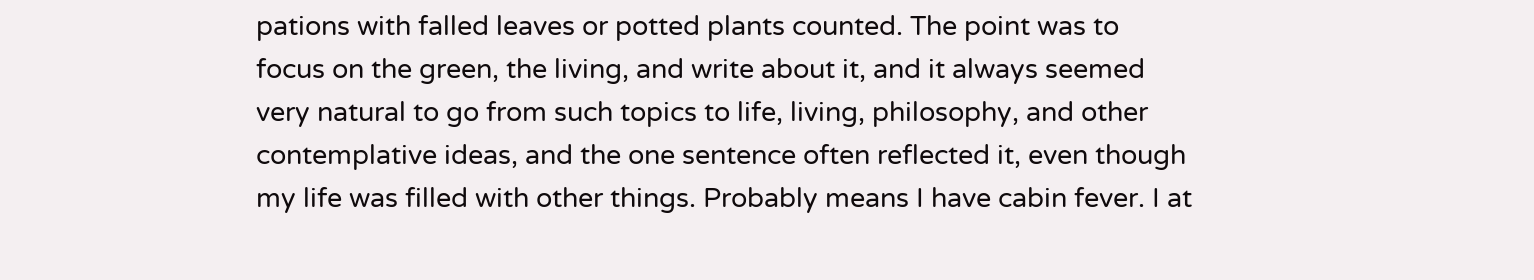pations with falled leaves or potted plants counted. The point was to focus on the green, the living, and write about it, and it always seemed very natural to go from such topics to life, living, philosophy, and other contemplative ideas, and the one sentence often reflected it, even though my life was filled with other things. Probably means I have cabin fever. I at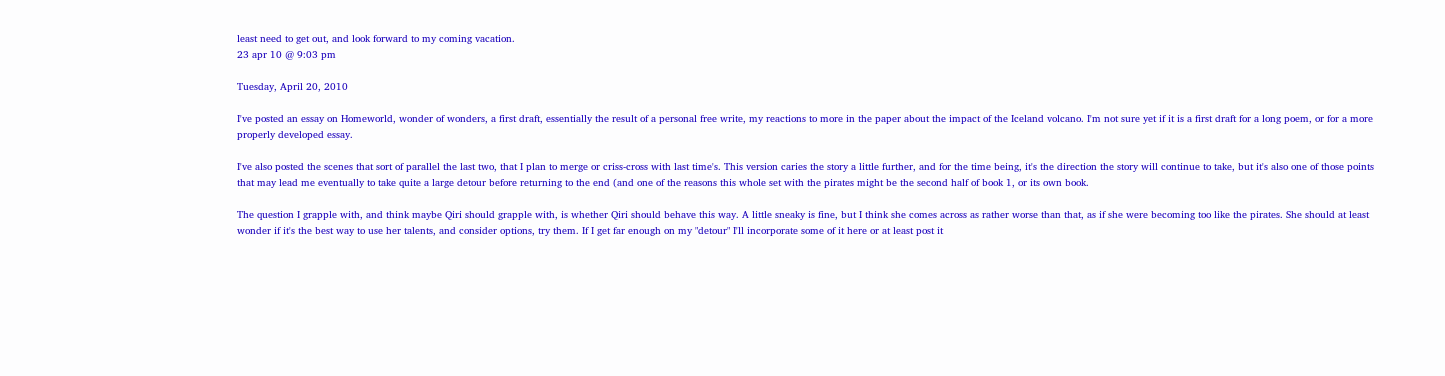least need to get out, and look forward to my coming vacation.
23 apr 10 @ 9:03 pm

Tuesday, April 20, 2010

I've posted an essay on Homeworld, wonder of wonders, a first draft, essentially the result of a personal free write, my reactions to more in the paper about the impact of the Iceland volcano. I'm not sure yet if it is a first draft for a long poem, or for a more properly developed essay.

I've also posted the scenes that sort of parallel the last two, that I plan to merge or criss-cross with last time's. This version caries the story a little further, and for the time being, it's the direction the story will continue to take, but it's also one of those points that may lead me eventually to take quite a large detour before returning to the end (and one of the reasons this whole set with the pirates might be the second half of book 1, or its own book.

The question I grapple with, and think maybe Qiri should grapple with, is whether Qiri should behave this way. A little sneaky is fine, but I think she comes across as rather worse than that, as if she were becoming too like the pirates. She should at least wonder if it's the best way to use her talents, and consider options, try them. If I get far enough on my "detour" I'll incorporate some of it here or at least post it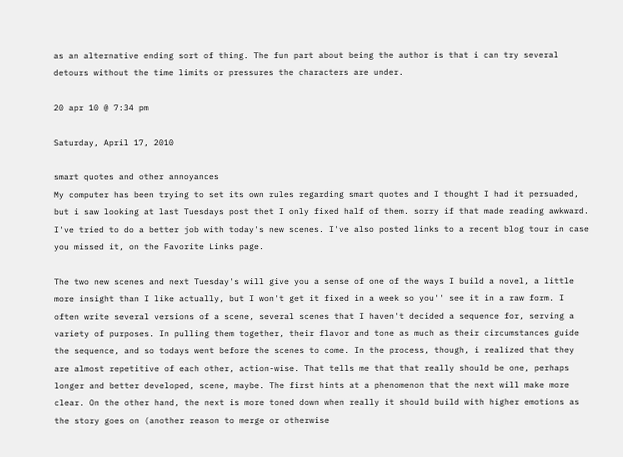as an alternative ending sort of thing. The fun part about being the author is that i can try several detours without the time limits or pressures the characters are under.

20 apr 10 @ 7:34 pm

Saturday, April 17, 2010

smart quotes and other annoyances
My computer has been trying to set its own rules regarding smart quotes and I thought I had it persuaded, but i saw looking at last Tuesdays post thet I only fixed half of them. sorry if that made reading awkward. I've tried to do a better job with today's new scenes. I've also posted links to a recent blog tour in case you missed it, on the Favorite Links page.

The two new scenes and next Tuesday's will give you a sense of one of the ways I build a novel, a little more insight than I like actually, but I won't get it fixed in a week so you'' see it in a raw form. I often write several versions of a scene, several scenes that I haven't decided a sequence for, serving a variety of purposes. In pulling them together, their flavor and tone as much as their circumstances guide the sequence, and so todays went before the scenes to come. In the process, though, i realized that they are almost repetitive of each other, action-wise. That tells me that that really should be one, perhaps longer and better developed, scene, maybe. The first hints at a phenomenon that the next will make more clear. On the other hand, the next is more toned down when really it should build with higher emotions as the story goes on (another reason to merge or otherwise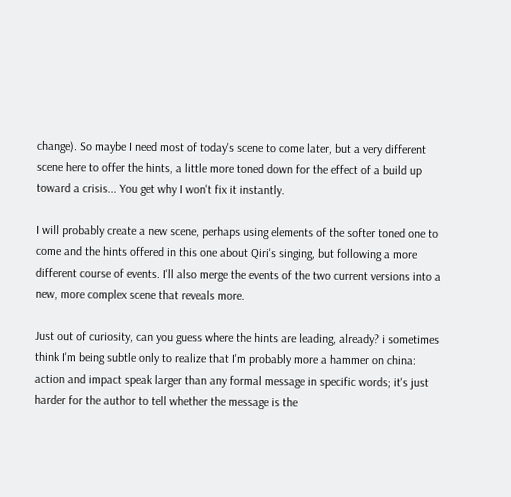change). So maybe I need most of today's scene to come later, but a very different scene here to offer the hints, a little more toned down for the effect of a build up toward a crisis... You get why I won't fix it instantly.

I will probably create a new scene, perhaps using elements of the softer toned one to come and the hints offered in this one about Qiri's singing, but following a more different course of events. I'll also merge the events of the two current versions into a new, more complex scene that reveals more.

Just out of curiosity, can you guess where the hints are leading, already? i sometimes think I'm being subtle only to realize that I'm probably more a hammer on china: action and impact speak larger than any formal message in specific words; it's just harder for the author to tell whether the message is the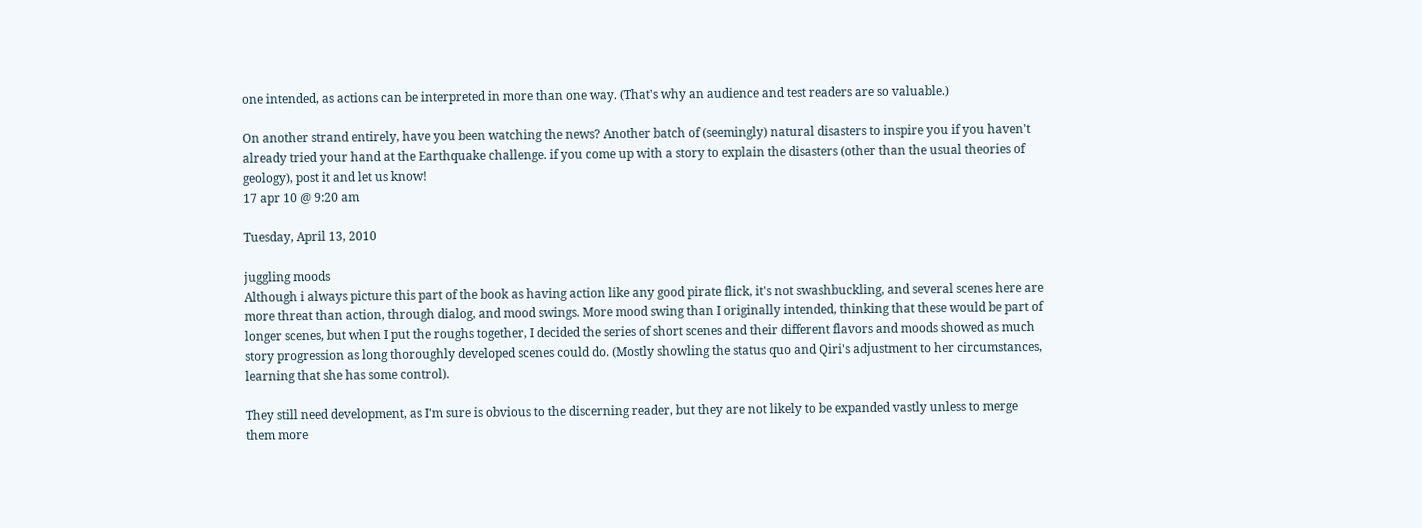one intended, as actions can be interpreted in more than one way. (That's why an audience and test readers are so valuable.)

On another strand entirely, have you been watching the news? Another batch of (seemingly) natural disasters to inspire you if you haven't already tried your hand at the Earthquake challenge. if you come up with a story to explain the disasters (other than the usual theories of geology), post it and let us know!
17 apr 10 @ 9:20 am

Tuesday, April 13, 2010

juggling moods
Although i always picture this part of the book as having action like any good pirate flick, it's not swashbuckling, and several scenes here are more threat than action, through dialog, and mood swings. More mood swing than I originally intended, thinking that these would be part of longer scenes, but when I put the roughs together, I decided the series of short scenes and their different flavors and moods showed as much story progression as long thoroughly developed scenes could do. (Mostly showling the status quo and Qiri's adjustment to her circumstances, learning that she has some control).

They still need development, as I'm sure is obvious to the discerning reader, but they are not likely to be expanded vastly unless to merge them more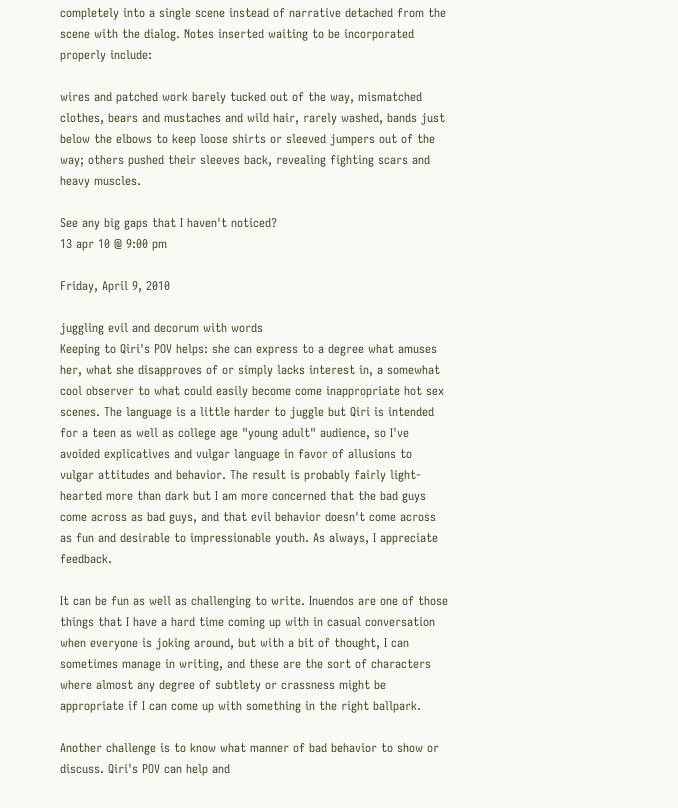completely into a single scene instead of narrative detached from the scene with the dialog. Notes inserted waiting to be incorporated properly include:

wires and patched work barely tucked out of the way, mismatched clothes, bears and mustaches and wild hair, rarely washed, bands just below the elbows to keep loose shirts or sleeved jumpers out of the way; others pushed their sleeves back, revealing fighting scars and heavy muscles.

See any big gaps that I haven't noticed?
13 apr 10 @ 9:00 pm

Friday, April 9, 2010

juggling evil and decorum with words
Keeping to Qiri's POV helps: she can express to a degree what amuses her, what she disapproves of or simply lacks interest in, a somewhat cool observer to what could easily become come inappropriate hot sex scenes. The language is a little harder to juggle but Qiri is intended for a teen as well as college age "young adult" audience, so I've avoided explicatives and vulgar language in favor of allusions to vulgar attitudes and behavior. The result is probably fairly light-hearted more than dark but I am more concerned that the bad guys come across as bad guys, and that evil behavior doesn't come across as fun and desirable to impressionable youth. As always, I appreciate feedback.

It can be fun as well as challenging to write. Inuendos are one of those things that I have a hard time coming up with in casual conversation when everyone is joking around, but with a bit of thought, I can sometimes manage in writing, and these are the sort of characters where almost any degree of subtlety or crassness might be appropriate if I can come up with something in the right ballpark.

Another challenge is to know what manner of bad behavior to show or discuss. Qiri's POV can help and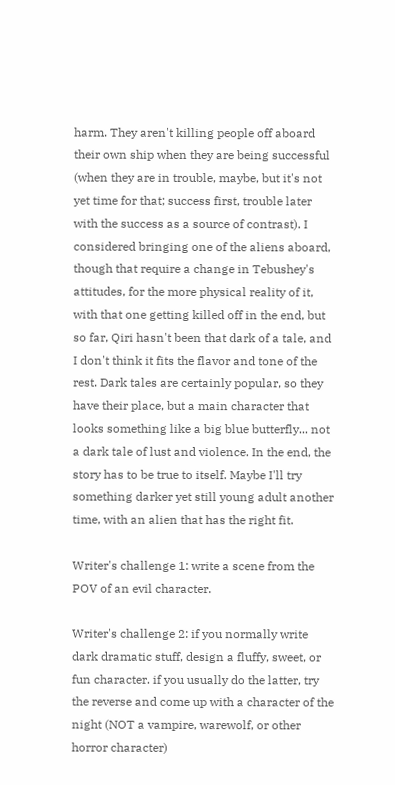harm. They aren't killing people off aboard their own ship when they are being successful (when they are in trouble, maybe, but it's not yet time for that; success first, trouble later with the success as a source of contrast). I considered bringing one of the aliens aboard, though that require a change in Tebushey's attitudes, for the more physical reality of it, with that one getting killed off in the end, but so far, Qiri hasn't been that dark of a tale, and I don't think it fits the flavor and tone of the rest. Dark tales are certainly popular, so they have their place, but a main character that looks something like a big blue butterfly... not a dark tale of lust and violence. In the end, the story has to be true to itself. Maybe I'll try something darker yet still young adult another time, with an alien that has the right fit.

Writer's challenge 1: write a scene from the POV of an evil character.

Writer's challenge 2: if you normally write dark dramatic stuff, design a fluffy, sweet, or fun character. if you usually do the latter, try the reverse and come up with a character of the night (NOT a vampire, warewolf, or other horror character)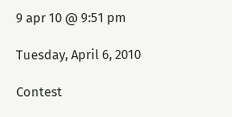9 apr 10 @ 9:51 pm

Tuesday, April 6, 2010

Contest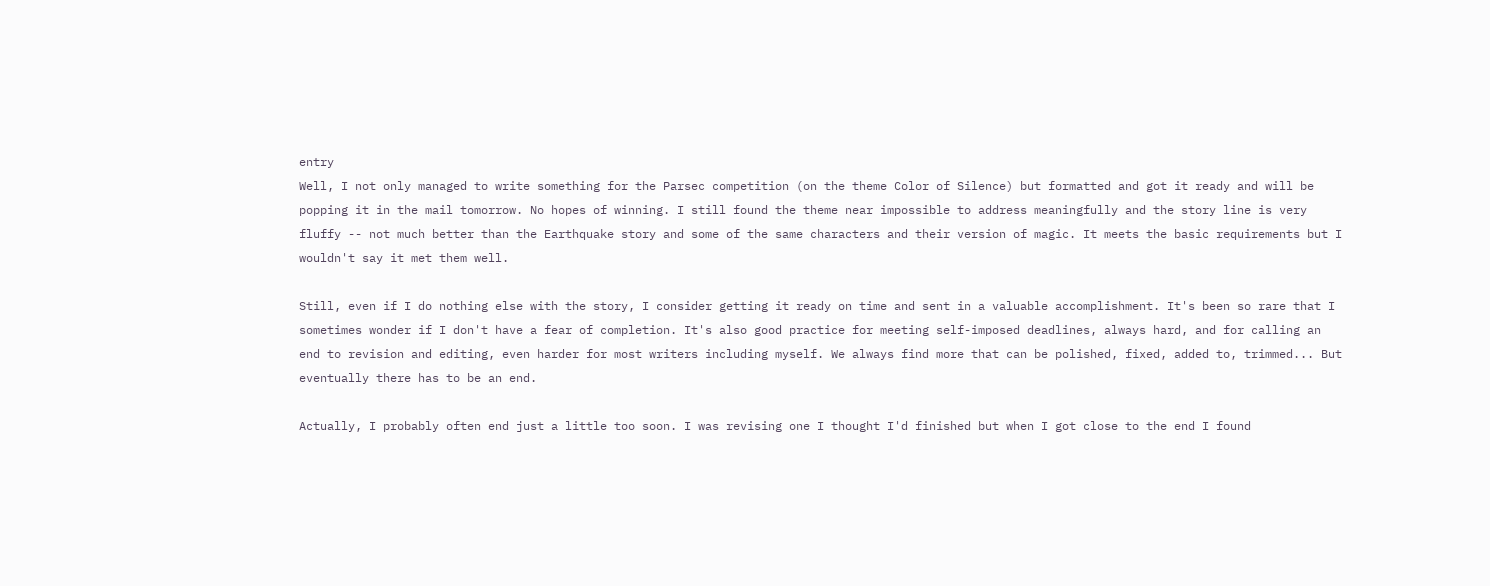entry
Well, I not only managed to write something for the Parsec competition (on the theme Color of Silence) but formatted and got it ready and will be popping it in the mail tomorrow. No hopes of winning. I still found the theme near impossible to address meaningfully and the story line is very fluffy -- not much better than the Earthquake story and some of the same characters and their version of magic. It meets the basic requirements but I wouldn't say it met them well.

Still, even if I do nothing else with the story, I consider getting it ready on time and sent in a valuable accomplishment. It's been so rare that I sometimes wonder if I don't have a fear of completion. It's also good practice for meeting self-imposed deadlines, always hard, and for calling an end to revision and editing, even harder for most writers including myself. We always find more that can be polished, fixed, added to, trimmed... But eventually there has to be an end.

Actually, I probably often end just a little too soon. I was revising one I thought I'd finished but when I got close to the end I found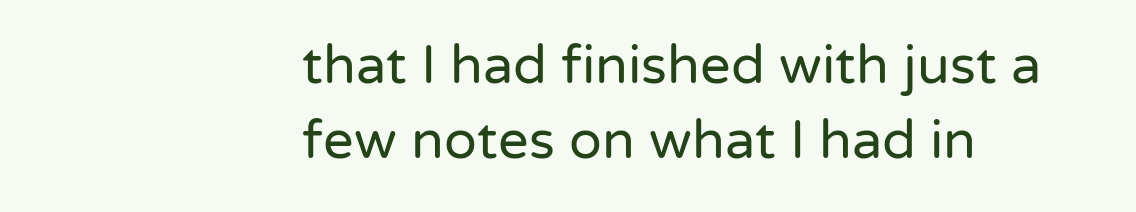that I had finished with just a few notes on what I had in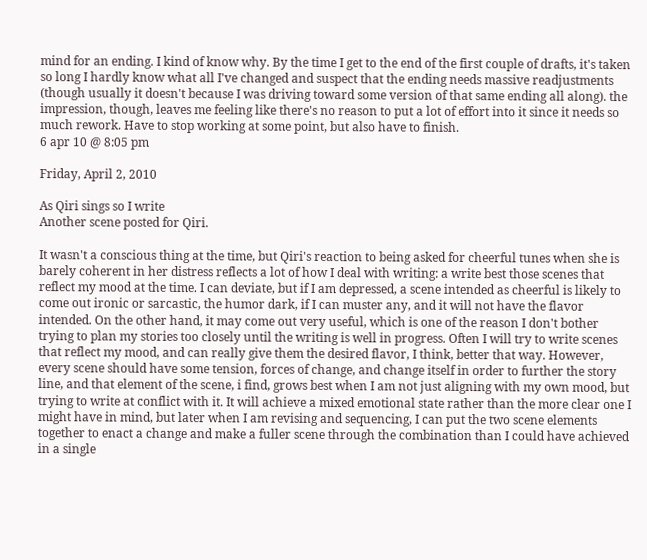mind for an ending. I kind of know why. By the time I get to the end of the first couple of drafts, it's taken so long I hardly know what all I've changed and suspect that the ending needs massive readjustments (though usually it doesn't because I was driving toward some version of that same ending all along). the impression, though, leaves me feeling like there's no reason to put a lot of effort into it since it needs so much rework. Have to stop working at some point, but also have to finish.
6 apr 10 @ 8:05 pm

Friday, April 2, 2010

As Qiri sings so I write
Another scene posted for Qiri.

It wasn't a conscious thing at the time, but Qiri's reaction to being asked for cheerful tunes when she is barely coherent in her distress reflects a lot of how I deal with writing: a write best those scenes that reflect my mood at the time. I can deviate, but if I am depressed, a scene intended as cheerful is likely to come out ironic or sarcastic, the humor dark, if I can muster any, and it will not have the flavor intended. On the other hand, it may come out very useful, which is one of the reason I don't bother trying to plan my stories too closely until the writing is well in progress. Often I will try to write scenes that reflect my mood, and can really give them the desired flavor, I think, better that way. However, every scene should have some tension, forces of change, and change itself in order to further the story line, and that element of the scene, i find, grows best when I am not just aligning with my own mood, but trying to write at conflict with it. It will achieve a mixed emotional state rather than the more clear one I might have in mind, but later when I am revising and sequencing, I can put the two scene elements together to enact a change and make a fuller scene through the combination than I could have achieved in a single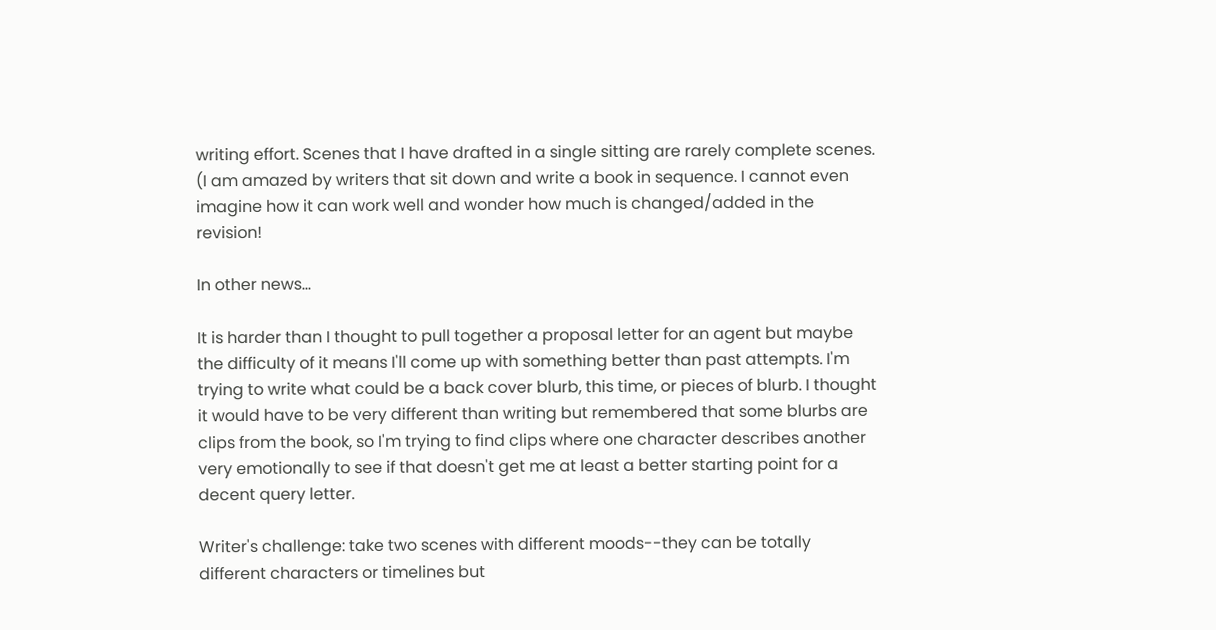writing effort. Scenes that I have drafted in a single sitting are rarely complete scenes. (I am amazed by writers that sit down and write a book in sequence. I cannot even imagine how it can work well and wonder how much is changed/added in the revision!

In other news...

It is harder than I thought to pull together a proposal letter for an agent but maybe the difficulty of it means I'll come up with something better than past attempts. I'm trying to write what could be a back cover blurb, this time, or pieces of blurb. I thought it would have to be very different than writing but remembered that some blurbs are clips from the book, so I'm trying to find clips where one character describes another very emotionally to see if that doesn't get me at least a better starting point for a decent query letter.

Writer's challenge: take two scenes with different moods--they can be totally different characters or timelines but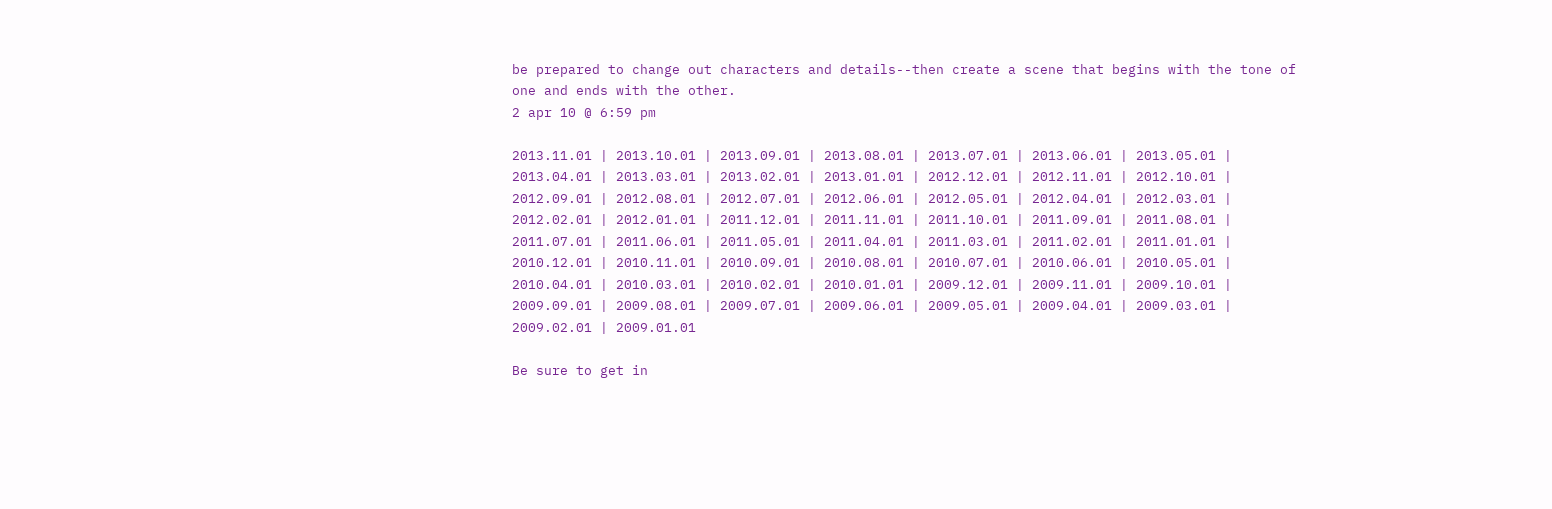be prepared to change out characters and details--then create a scene that begins with the tone of one and ends with the other.
2 apr 10 @ 6:59 pm

2013.11.01 | 2013.10.01 | 2013.09.01 | 2013.08.01 | 2013.07.01 | 2013.06.01 | 2013.05.01 | 2013.04.01 | 2013.03.01 | 2013.02.01 | 2013.01.01 | 2012.12.01 | 2012.11.01 | 2012.10.01 | 2012.09.01 | 2012.08.01 | 2012.07.01 | 2012.06.01 | 2012.05.01 | 2012.04.01 | 2012.03.01 | 2012.02.01 | 2012.01.01 | 2011.12.01 | 2011.11.01 | 2011.10.01 | 2011.09.01 | 2011.08.01 | 2011.07.01 | 2011.06.01 | 2011.05.01 | 2011.04.01 | 2011.03.01 | 2011.02.01 | 2011.01.01 | 2010.12.01 | 2010.11.01 | 2010.09.01 | 2010.08.01 | 2010.07.01 | 2010.06.01 | 2010.05.01 | 2010.04.01 | 2010.03.01 | 2010.02.01 | 2010.01.01 | 2009.12.01 | 2009.11.01 | 2009.10.01 | 2009.09.01 | 2009.08.01 | 2009.07.01 | 2009.06.01 | 2009.05.01 | 2009.04.01 | 2009.03.01 | 2009.02.01 | 2009.01.01

Be sure to get in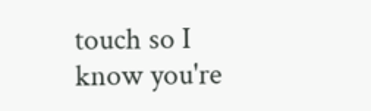touch so I know you're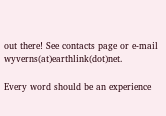out there! See contacts page or e-mail wyverns(at)earthlink(dot)net.

Every word should be an experience